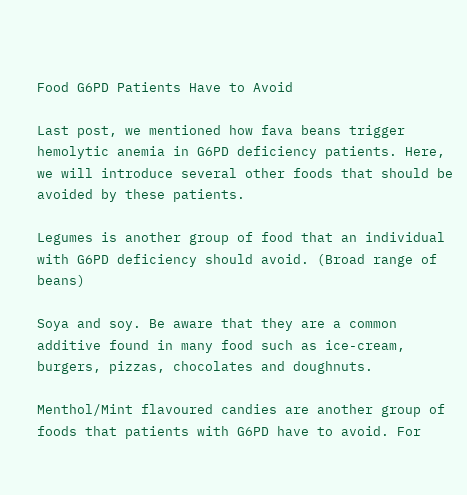Food G6PD Patients Have to Avoid

Last post, we mentioned how fava beans trigger hemolytic anemia in G6PD deficiency patients. Here, we will introduce several other foods that should be avoided by these patients.

Legumes is another group of food that an individual with G6PD deficiency should avoid. (Broad range of beans)

Soya and soy. Be aware that they are a common additive found in many food such as ice-cream, burgers, pizzas, chocolates and doughnuts.

Menthol/Mint flavoured candies are another group of foods that patients with G6PD have to avoid. For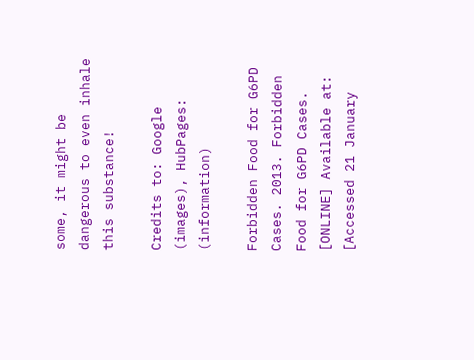some, it might be dangerous to even inhale this substance!

Credits to: Google (images), HubPages: (information)

Forbidden Food for G6PD Cases. 2013. Forbidden Food for G6PD Cases. [ONLINE] Available at: [Accessed 21 January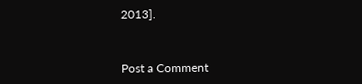2013].


Post a Comment